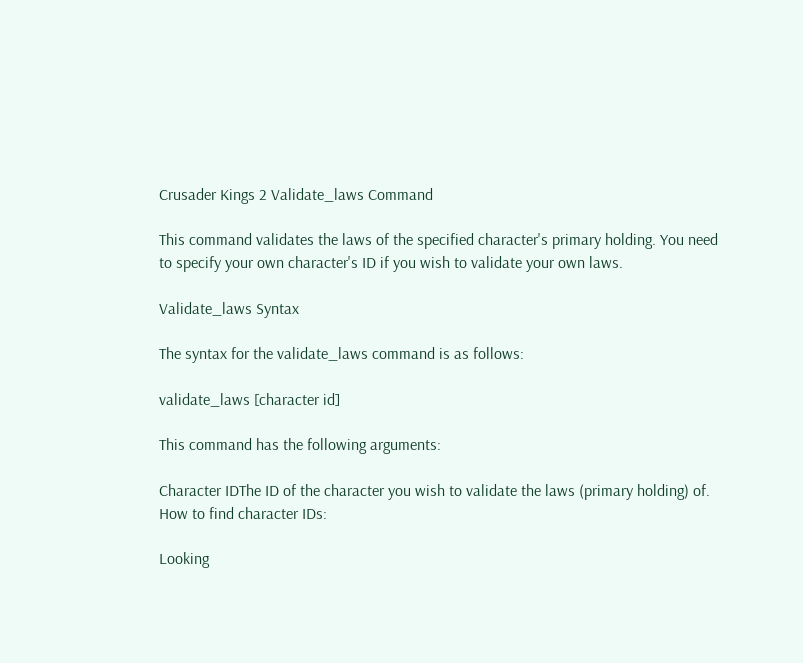Crusader Kings 2 Validate_laws Command

This command validates the laws of the specified character's primary holding. You need to specify your own character's ID if you wish to validate your own laws.

Validate_laws Syntax

The syntax for the validate_laws command is as follows:

validate_laws [character id]

This command has the following arguments:

Character IDThe ID of the character you wish to validate the laws (primary holding) of. How to find character IDs:

Looking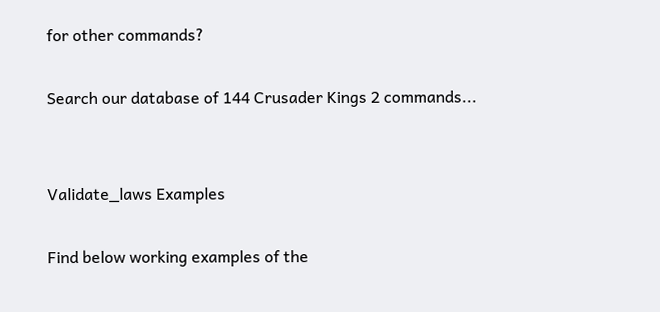for other commands?

Search our database of 144 Crusader Kings 2 commands...


Validate_laws Examples

Find below working examples of the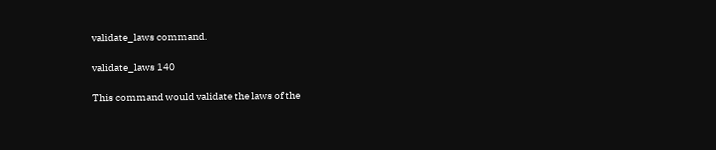validate_laws command.

validate_laws 140

This command would validate the laws of the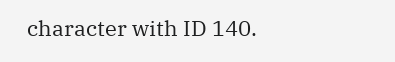character with ID 140.